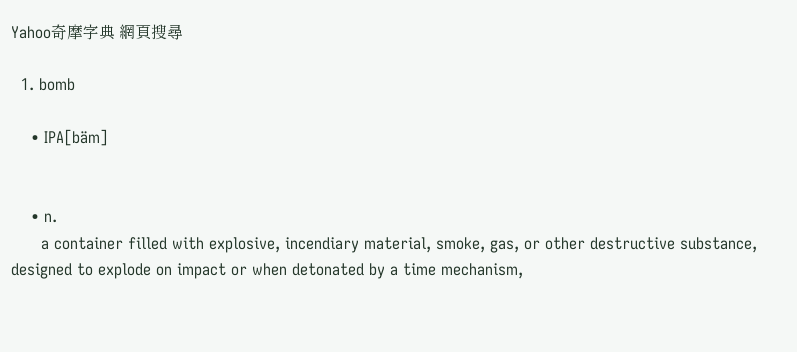Yahoo奇摩字典 網頁搜尋

  1. bomb

    • IPA[bäm]


    • n.
      a container filled with explosive, incendiary material, smoke, gas, or other destructive substance, designed to explode on impact or when detonated by a time mechanism,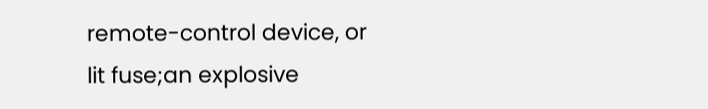remote-control device, or lit fuse;an explosive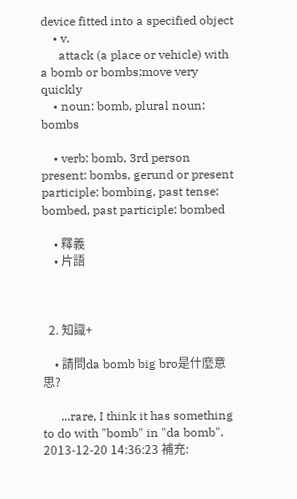device fitted into a specified object
    • v.
      attack (a place or vehicle) with a bomb or bombs;move very quickly
    • noun: bomb, plural noun: bombs

    • verb: bomb, 3rd person present: bombs, gerund or present participle: bombing, past tense: bombed, past participle: bombed

    • 釋義
    • 片語



  2. 知識+

    • 請問da bomb big bro是什麼意思?

      ...rare, I think it has something to do with "bomb" in "da bomb". 2013-12-20 14:36:23 補充: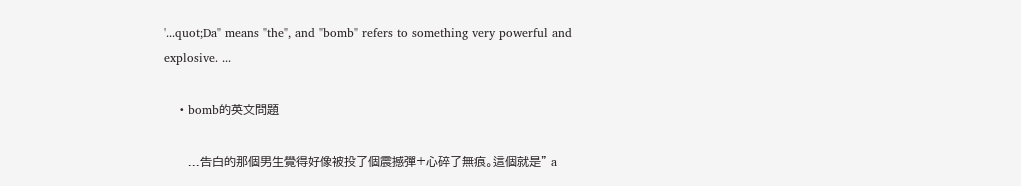'...quot;Da" means "the", and "bomb" refers to something very powerful and explosive. ...

    • bomb的英文問題

      ...告白的那個男生覺得好像被投了個震撼彈+心碎了無痕。這個就是" a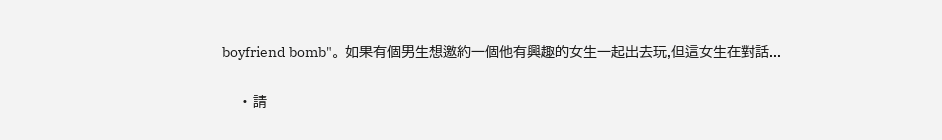boyfriend bomb"。 如果有個男生想邀約一個他有興趣的女生一起出去玩,但這女生在對話...

    • 請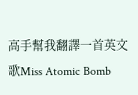高手幫我翻譯一首英文歌Miss Atomic Bomb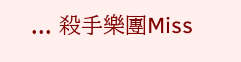... 殺手樂團Miss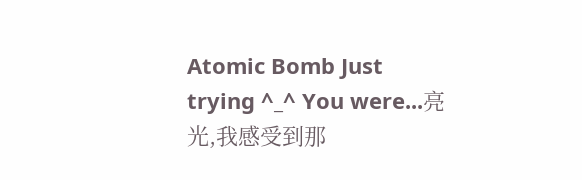Atomic Bomb Just trying ^_^ You were...亮光,我感受到那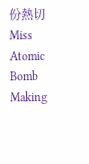份熱切 Miss Atomic Bomb Making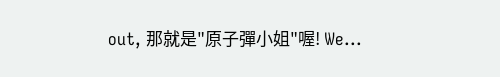out, 那就是"原子彈小姐"喔! We...